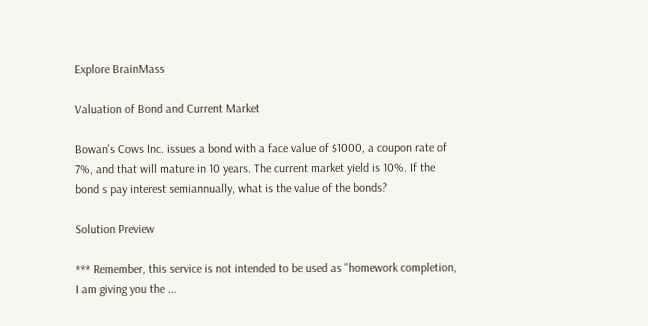Explore BrainMass

Valuation of Bond and Current Market

Bowan's Cows Inc. issues a bond with a face value of $1000, a coupon rate of 7%, and that will mature in 10 years. The current market yield is 10%. If the bond s pay interest semiannually, what is the value of the bonds?

Solution Preview

*** Remember, this service is not intended to be used as "homework completion, I am giving you the ...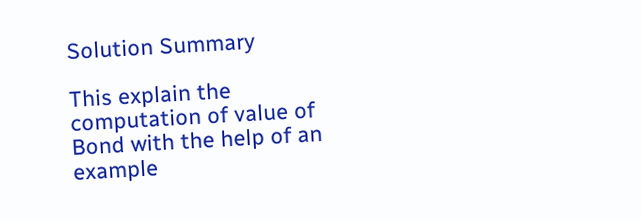Solution Summary

This explain the computation of value of Bond with the help of an example